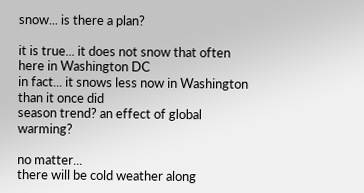snow... is there a plan?

it is true... it does not snow that often here in Washington DC
in fact... it snows less now in Washington than it once did
season trend? an effect of global warming?

no matter...
there will be cold weather along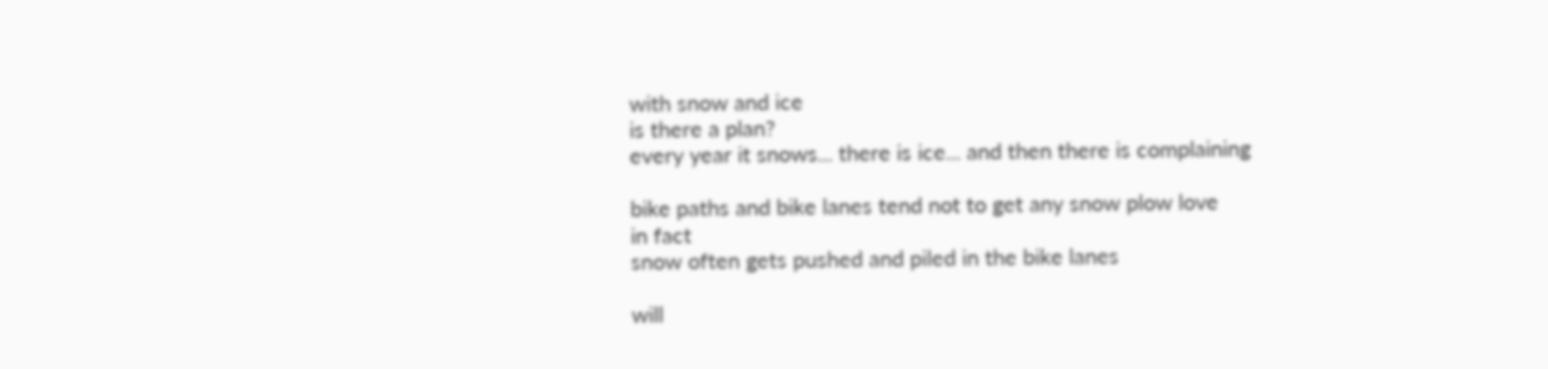with snow and ice
is there a plan?
every year it snows... there is ice... and then there is complaining

bike paths and bike lanes tend not to get any snow plow love
in fact
snow often gets pushed and piled in the bike lanes

will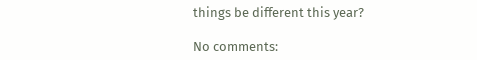things be different this year?

No comments: